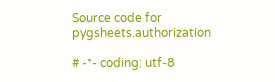Source code for pygsheets.authorization

# -*- coding: utf-8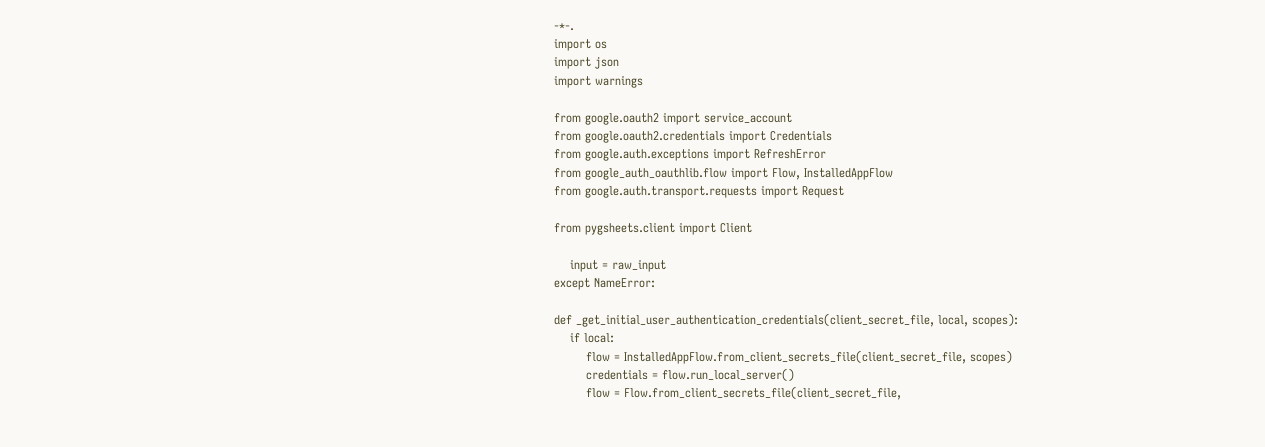-*-.
import os
import json
import warnings

from google.oauth2 import service_account
from google.oauth2.credentials import Credentials
from google.auth.exceptions import RefreshError
from google_auth_oauthlib.flow import Flow, InstalledAppFlow
from google.auth.transport.requests import Request

from pygsheets.client import Client

    input = raw_input
except NameError:

def _get_initial_user_authentication_credentials(client_secret_file, local, scopes):
    if local:
        flow = InstalledAppFlow.from_client_secrets_file(client_secret_file, scopes)
        credentials = flow.run_local_server()
        flow = Flow.from_client_secrets_file(client_secret_file,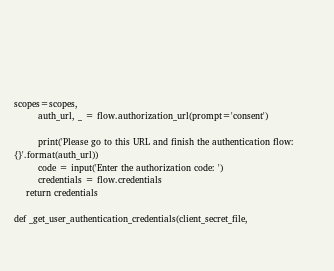scopes=scopes,
        auth_url, _ = flow.authorization_url(prompt='consent')

        print('Please go to this URL and finish the authentication flow: {}'.format(auth_url))
        code = input('Enter the authorization code: ')
        credentials = flow.credentials
    return credentials

def _get_user_authentication_credentials(client_secret_file,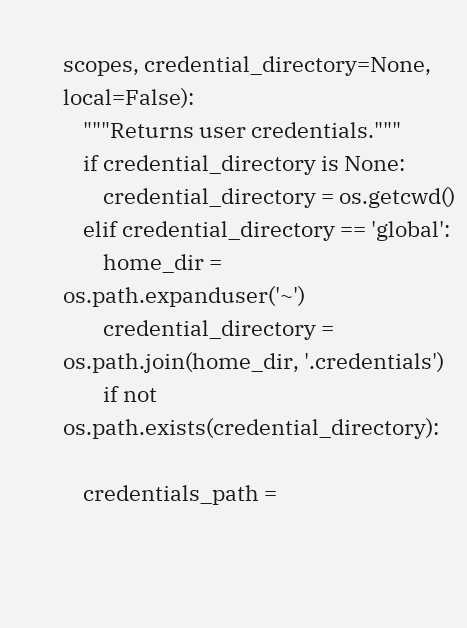scopes, credential_directory=None, local=False):
    """Returns user credentials."""
    if credential_directory is None:
        credential_directory = os.getcwd()
    elif credential_directory == 'global':
        home_dir = os.path.expanduser('~')
        credential_directory = os.path.join(home_dir, '.credentials')
        if not os.path.exists(credential_directory):

    credentials_path =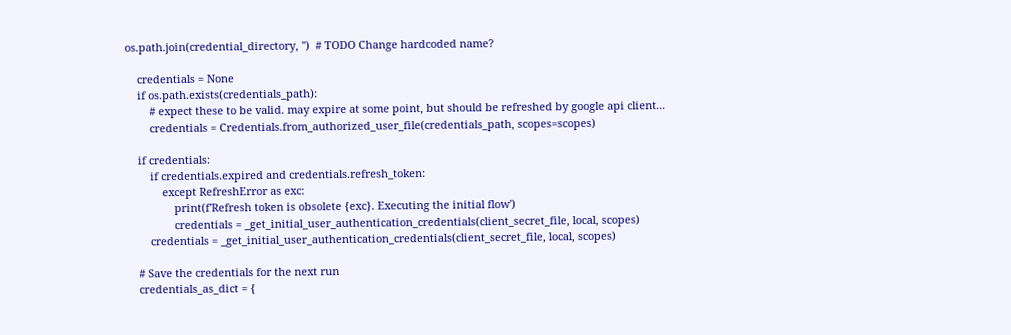os.path.join(credential_directory, '')  # TODO Change hardcoded name?

    credentials = None
    if os.path.exists(credentials_path):
        # expect these to be valid. may expire at some point, but should be refreshed by google api client...
        credentials = Credentials.from_authorized_user_file(credentials_path, scopes=scopes)

    if credentials:
        if credentials.expired and credentials.refresh_token:
            except RefreshError as exc:
                print(f'Refresh token is obsolete {exc}. Executing the initial flow')
                credentials = _get_initial_user_authentication_credentials(client_secret_file, local, scopes)
        credentials = _get_initial_user_authentication_credentials(client_secret_file, local, scopes)

    # Save the credentials for the next run
    credentials_as_dict = {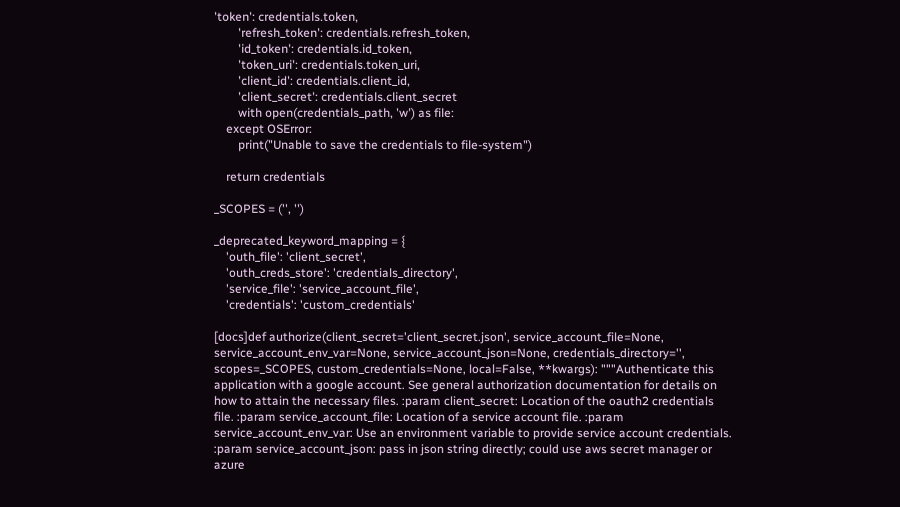'token': credentials.token,
        'refresh_token': credentials.refresh_token,
        'id_token': credentials.id_token,
        'token_uri': credentials.token_uri,
        'client_id': credentials.client_id,
        'client_secret': credentials.client_secret
        with open(credentials_path, 'w') as file:
    except OSError:
        print("Unable to save the credentials to file-system")

    return credentials

_SCOPES = ('', '')

_deprecated_keyword_mapping = {
    'outh_file': 'client_secret',
    'outh_creds_store': 'credentials_directory',
    'service_file': 'service_account_file',
    'credentials': 'custom_credentials'

[docs]def authorize(client_secret='client_secret.json', service_account_file=None, service_account_env_var=None, service_account_json=None, credentials_directory='', scopes=_SCOPES, custom_credentials=None, local=False, **kwargs): """Authenticate this application with a google account. See general authorization documentation for details on how to attain the necessary files. :param client_secret: Location of the oauth2 credentials file. :param service_account_file: Location of a service account file. :param service_account_env_var: Use an environment variable to provide service account credentials. :param service_account_json: pass in json string directly; could use aws secret manager or azure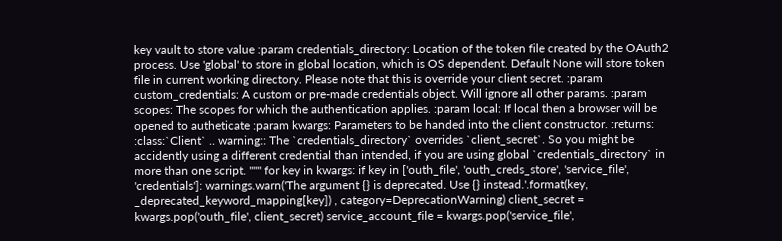key vault to store value :param credentials_directory: Location of the token file created by the OAuth2 process. Use 'global' to store in global location, which is OS dependent. Default None will store token file in current working directory. Please note that this is override your client secret. :param custom_credentials: A custom or pre-made credentials object. Will ignore all other params. :param scopes: The scopes for which the authentication applies. :param local: If local then a browser will be opened to autheticate :param kwargs: Parameters to be handed into the client constructor. :returns: :class:`Client` .. warning:: The `credentials_directory` overrides `client_secret`. So you might be accidently using a different credential than intended, if you are using global `credentials_directory` in more than one script. """ for key in kwargs: if key in ['outh_file', 'outh_creds_store', 'service_file', 'credentials']: warnings.warn('The argument {} is deprecated. Use {} instead.'.format(key, _deprecated_keyword_mapping[key]) , category=DeprecationWarning) client_secret = kwargs.pop('outh_file', client_secret) service_account_file = kwargs.pop('service_file',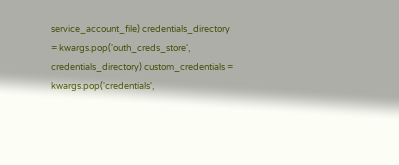service_account_file) credentials_directory = kwargs.pop('outh_creds_store', credentials_directory) custom_credentials = kwargs.pop('credentials',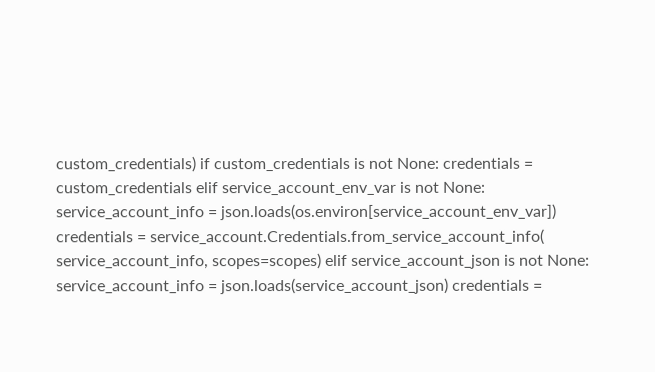custom_credentials) if custom_credentials is not None: credentials = custom_credentials elif service_account_env_var is not None: service_account_info = json.loads(os.environ[service_account_env_var]) credentials = service_account.Credentials.from_service_account_info( service_account_info, scopes=scopes) elif service_account_json is not None: service_account_info = json.loads(service_account_json) credentials =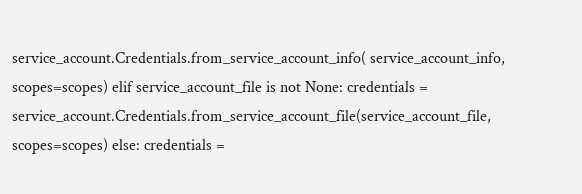service_account.Credentials.from_service_account_info( service_account_info, scopes=scopes) elif service_account_file is not None: credentials = service_account.Credentials.from_service_account_file(service_account_file, scopes=scopes) else: credentials =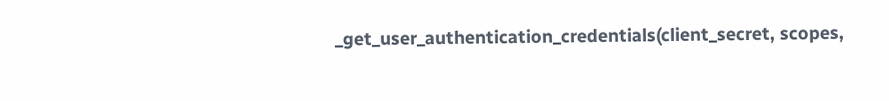_get_user_authentication_credentials(client_secret, scopes,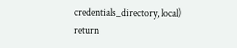credentials_directory, local) return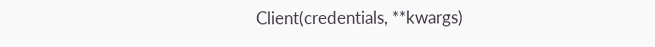Client(credentials, **kwargs)